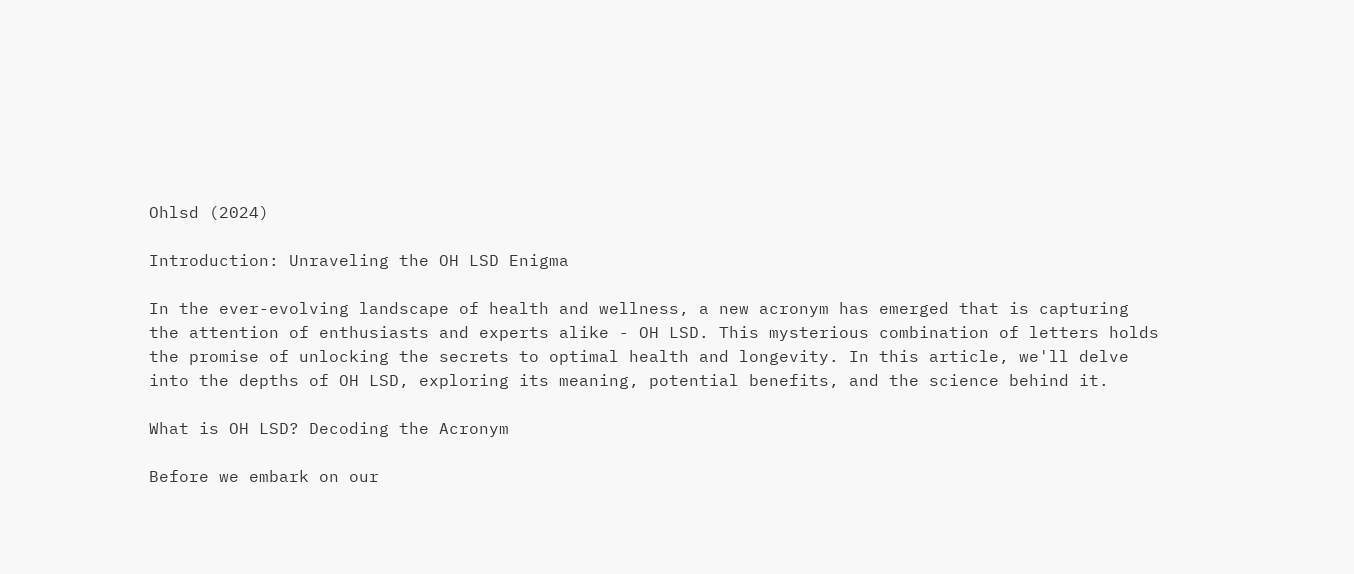Ohlsd (2024)

Introduction: Unraveling the OH LSD Enigma

In the ever-evolving landscape of health and wellness, a new acronym has emerged that is capturing the attention of enthusiasts and experts alike - OH LSD. This mysterious combination of letters holds the promise of unlocking the secrets to optimal health and longevity. In this article, we'll delve into the depths of OH LSD, exploring its meaning, potential benefits, and the science behind it.

What is OH LSD? Decoding the Acronym

Before we embark on our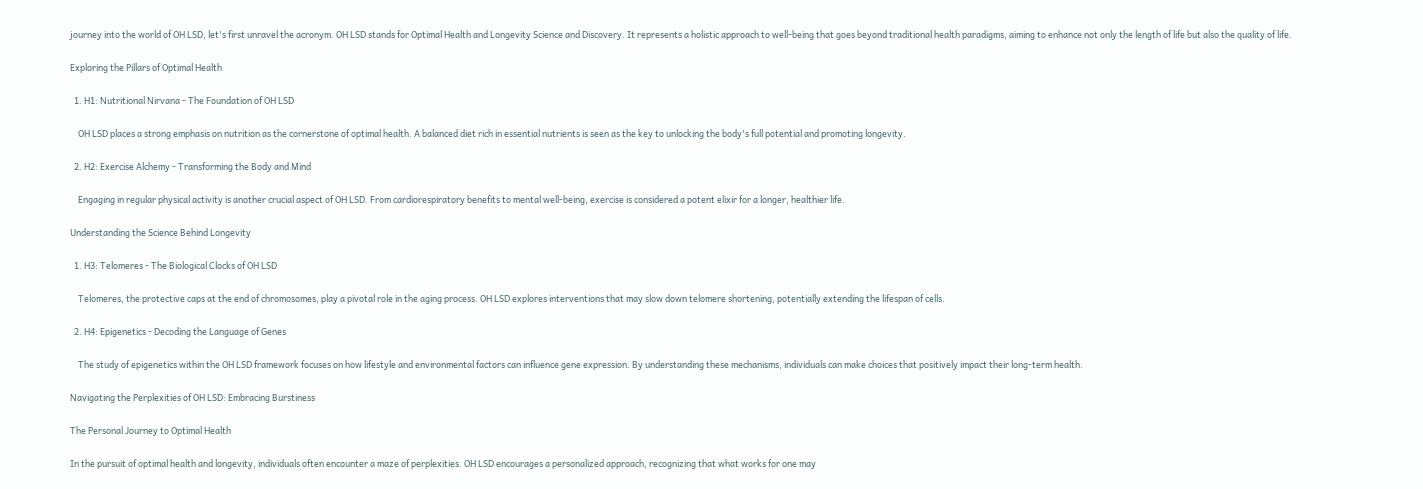journey into the world of OH LSD, let's first unravel the acronym. OH LSD stands for Optimal Health and Longevity Science and Discovery. It represents a holistic approach to well-being that goes beyond traditional health paradigms, aiming to enhance not only the length of life but also the quality of life.

Exploring the Pillars of Optimal Health

  1. H1: Nutritional Nirvana - The Foundation of OH LSD

    OH LSD places a strong emphasis on nutrition as the cornerstone of optimal health. A balanced diet rich in essential nutrients is seen as the key to unlocking the body's full potential and promoting longevity.

  2. H2: Exercise Alchemy - Transforming the Body and Mind

    Engaging in regular physical activity is another crucial aspect of OH LSD. From cardiorespiratory benefits to mental well-being, exercise is considered a potent elixir for a longer, healthier life.

Understanding the Science Behind Longevity

  1. H3: Telomeres - The Biological Clocks of OH LSD

    Telomeres, the protective caps at the end of chromosomes, play a pivotal role in the aging process. OH LSD explores interventions that may slow down telomere shortening, potentially extending the lifespan of cells.

  2. H4: Epigenetics - Decoding the Language of Genes

    The study of epigenetics within the OH LSD framework focuses on how lifestyle and environmental factors can influence gene expression. By understanding these mechanisms, individuals can make choices that positively impact their long-term health.

Navigating the Perplexities of OH LSD: Embracing Burstiness

The Personal Journey to Optimal Health

In the pursuit of optimal health and longevity, individuals often encounter a maze of perplexities. OH LSD encourages a personalized approach, recognizing that what works for one may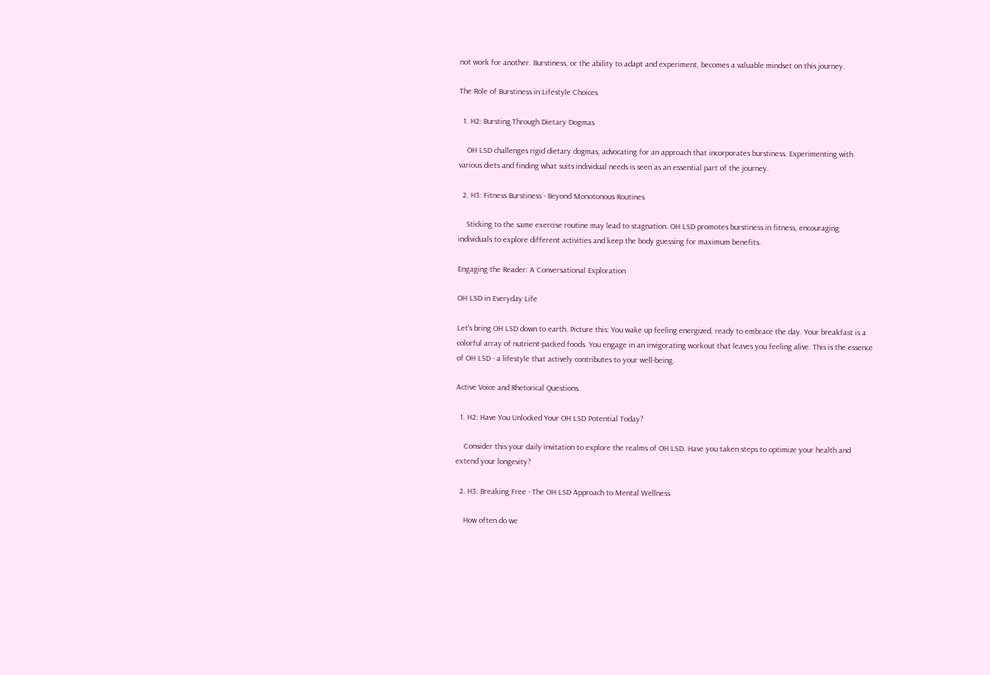not work for another. Burstiness, or the ability to adapt and experiment, becomes a valuable mindset on this journey.

The Role of Burstiness in Lifestyle Choices

  1. H2: Bursting Through Dietary Dogmas

    OH LSD challenges rigid dietary dogmas, advocating for an approach that incorporates burstiness. Experimenting with various diets and finding what suits individual needs is seen as an essential part of the journey.

  2. H3: Fitness Burstiness - Beyond Monotonous Routines

    Sticking to the same exercise routine may lead to stagnation. OH LSD promotes burstiness in fitness, encouraging individuals to explore different activities and keep the body guessing for maximum benefits.

Engaging the Reader: A Conversational Exploration

OH LSD in Everyday Life

Let's bring OH LSD down to earth. Picture this: You wake up feeling energized, ready to embrace the day. Your breakfast is a colorful array of nutrient-packed foods. You engage in an invigorating workout that leaves you feeling alive. This is the essence of OH LSD - a lifestyle that actively contributes to your well-being.

Active Voice and Rhetorical Questions

  1. H2: Have You Unlocked Your OH LSD Potential Today?

    Consider this your daily invitation to explore the realms of OH LSD. Have you taken steps to optimize your health and extend your longevity?

  2. H3: Breaking Free - The OH LSD Approach to Mental Wellness

    How often do we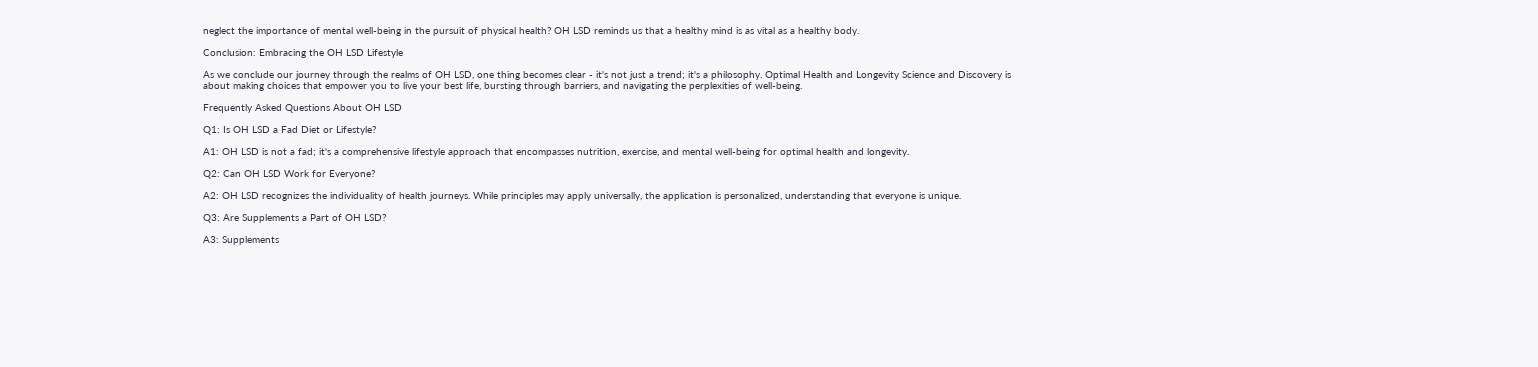neglect the importance of mental well-being in the pursuit of physical health? OH LSD reminds us that a healthy mind is as vital as a healthy body.

Conclusion: Embracing the OH LSD Lifestyle

As we conclude our journey through the realms of OH LSD, one thing becomes clear - it's not just a trend; it's a philosophy. Optimal Health and Longevity Science and Discovery is about making choices that empower you to live your best life, bursting through barriers, and navigating the perplexities of well-being.

Frequently Asked Questions About OH LSD

Q1: Is OH LSD a Fad Diet or Lifestyle?

A1: OH LSD is not a fad; it's a comprehensive lifestyle approach that encompasses nutrition, exercise, and mental well-being for optimal health and longevity.

Q2: Can OH LSD Work for Everyone?

A2: OH LSD recognizes the individuality of health journeys. While principles may apply universally, the application is personalized, understanding that everyone is unique.

Q3: Are Supplements a Part of OH LSD?

A3: Supplements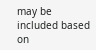may be included based on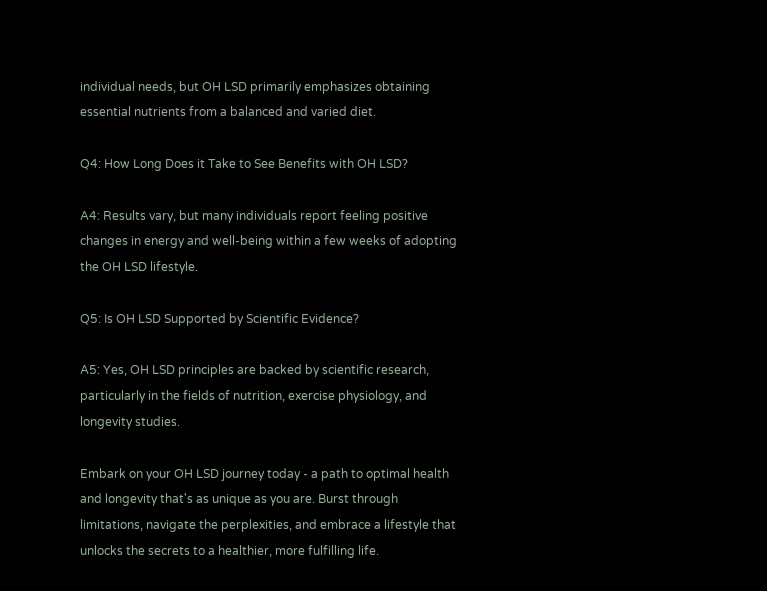individual needs, but OH LSD primarily emphasizes obtaining essential nutrients from a balanced and varied diet.

Q4: How Long Does it Take to See Benefits with OH LSD?

A4: Results vary, but many individuals report feeling positive changes in energy and well-being within a few weeks of adopting the OH LSD lifestyle.

Q5: Is OH LSD Supported by Scientific Evidence?

A5: Yes, OH LSD principles are backed by scientific research, particularly in the fields of nutrition, exercise physiology, and longevity studies.

Embark on your OH LSD journey today - a path to optimal health and longevity that's as unique as you are. Burst through limitations, navigate the perplexities, and embrace a lifestyle that unlocks the secrets to a healthier, more fulfilling life.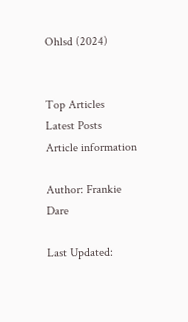Ohlsd (2024)


Top Articles
Latest Posts
Article information

Author: Frankie Dare

Last Updated: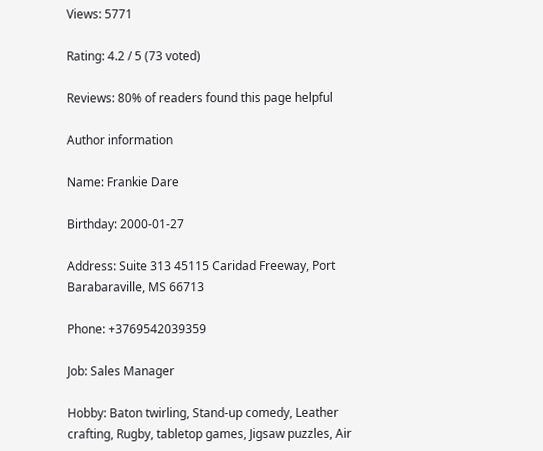Views: 5771

Rating: 4.2 / 5 (73 voted)

Reviews: 80% of readers found this page helpful

Author information

Name: Frankie Dare

Birthday: 2000-01-27

Address: Suite 313 45115 Caridad Freeway, Port Barabaraville, MS 66713

Phone: +3769542039359

Job: Sales Manager

Hobby: Baton twirling, Stand-up comedy, Leather crafting, Rugby, tabletop games, Jigsaw puzzles, Air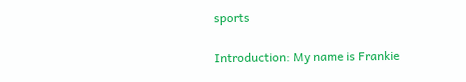sports

Introduction: My name is Frankie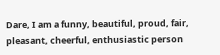Dare, I am a funny, beautiful, proud, fair, pleasant, cheerful, enthusiastic person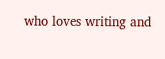who loves writing and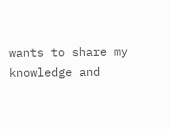wants to share my knowledge and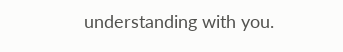understanding with you.